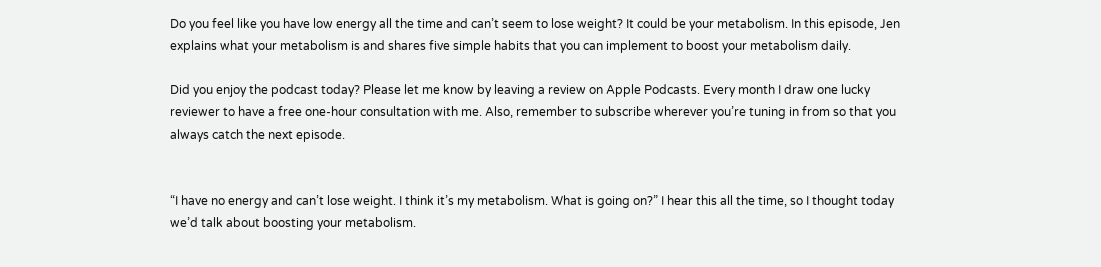Do you feel like you have low energy all the time and can’t seem to lose weight? It could be your metabolism. In this episode, Jen explains what your metabolism is and shares five simple habits that you can implement to boost your metabolism daily.

Did you enjoy the podcast today? Please let me know by leaving a review on Apple Podcasts. Every month I draw one lucky reviewer to have a free one-hour consultation with me. Also, remember to subscribe wherever you’re tuning in from so that you always catch the next episode.


“I have no energy and can’t lose weight. I think it’s my metabolism. What is going on?” I hear this all the time, so I thought today we’d talk about boosting your metabolism.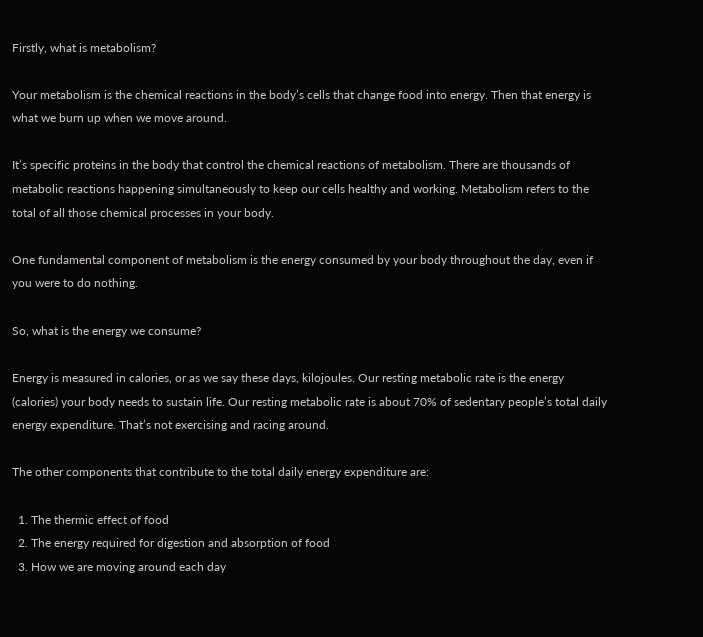Firstly, what is metabolism?

Your metabolism is the chemical reactions in the body’s cells that change food into energy. Then that energy is what we burn up when we move around.

It’s specific proteins in the body that control the chemical reactions of metabolism. There are thousands of metabolic reactions happening simultaneously to keep our cells healthy and working. Metabolism refers to the total of all those chemical processes in your body.

One fundamental component of metabolism is the energy consumed by your body throughout the day, even if you were to do nothing.

So, what is the energy we consume?

Energy is measured in calories, or as we say these days, kilojoules. Our resting metabolic rate is the energy (calories) your body needs to sustain life. Our resting metabolic rate is about 70% of sedentary people’s total daily energy expenditure. That’s not exercising and racing around.

The other components that contribute to the total daily energy expenditure are:

  1. The thermic effect of food
  2. The energy required for digestion and absorption of food
  3. How we are moving around each day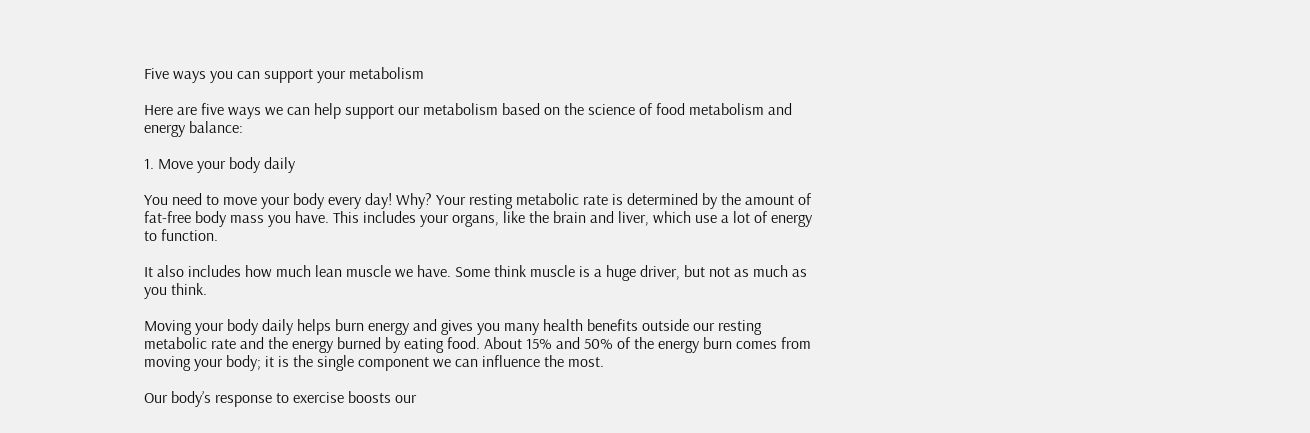Five ways you can support your metabolism

Here are five ways we can help support our metabolism based on the science of food metabolism and energy balance:

1. Move your body daily

You need to move your body every day! Why? Your resting metabolic rate is determined by the amount of fat-free body mass you have. This includes your organs, like the brain and liver, which use a lot of energy to function.

It also includes how much lean muscle we have. Some think muscle is a huge driver, but not as much as you think.

Moving your body daily helps burn energy and gives you many health benefits outside our resting metabolic rate and the energy burned by eating food. About 15% and 50% of the energy burn comes from moving your body; it is the single component we can influence the most.

Our body’s response to exercise boosts our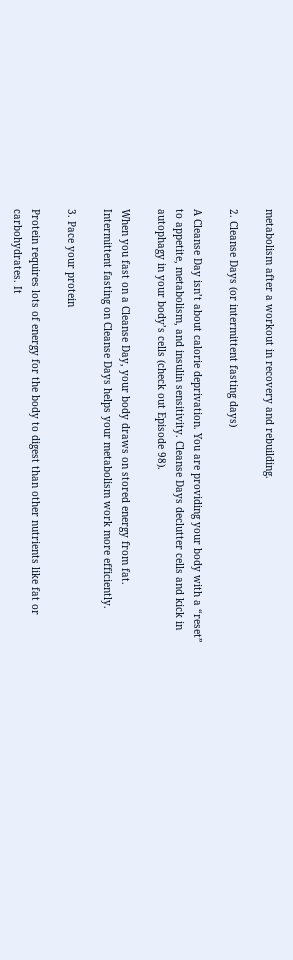metabolism after a workout in recovery and rebuilding.

2. Cleanse Days (or intermittent fasting days)

A Cleanse Day isn’t about calorie deprivation. You are providing your body with a “reset” to appetite, metabolism, and insulin sensitivity. Cleanse Days declutter cells and kick in autophagy in your body’s cells (check out Episode 98).

When you fast on a Cleanse Day, your body draws on stored energy from fat. Intermittent fasting on Cleanse Days helps your metabolism work more efficiently.

3. Pace your protein

Protein requires lots of energy for the body to digest than other nutrients like fat or carbohydrates. It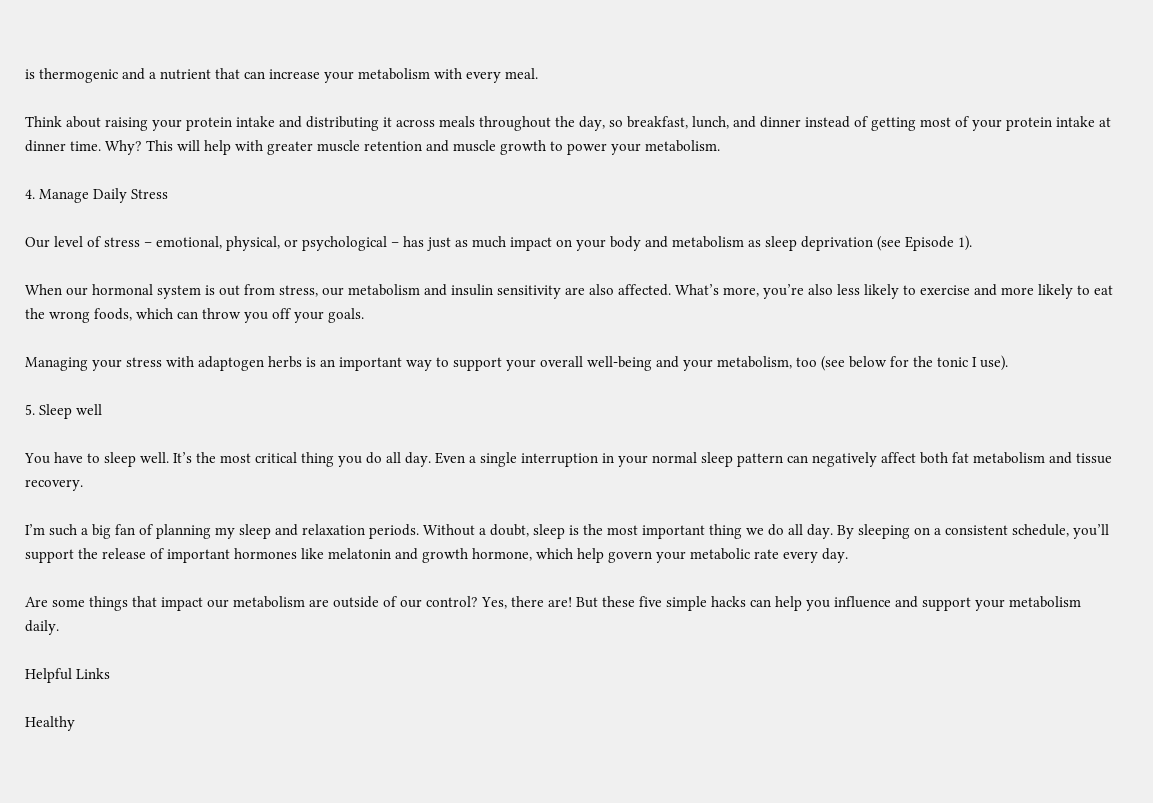is thermogenic and a nutrient that can increase your metabolism with every meal.

Think about raising your protein intake and distributing it across meals throughout the day, so breakfast, lunch, and dinner instead of getting most of your protein intake at dinner time. Why? This will help with greater muscle retention and muscle growth to power your metabolism.

4. Manage Daily Stress

Our level of stress – emotional, physical, or psychological – has just as much impact on your body and metabolism as sleep deprivation (see Episode 1).

When our hormonal system is out from stress, our metabolism and insulin sensitivity are also affected. What’s more, you’re also less likely to exercise and more likely to eat the wrong foods, which can throw you off your goals.

Managing your stress with adaptogen herbs is an important way to support your overall well-being and your metabolism, too (see below for the tonic I use).

5. Sleep well

You have to sleep well. It’s the most critical thing you do all day. Even a single interruption in your normal sleep pattern can negatively affect both fat metabolism and tissue recovery.

I’m such a big fan of planning my sleep and relaxation periods. Without a doubt, sleep is the most important thing we do all day. By sleeping on a consistent schedule, you’ll support the release of important hormones like melatonin and growth hormone, which help govern your metabolic rate every day.

Are some things that impact our metabolism are outside of our control? Yes, there are! But these five simple hacks can help you influence and support your metabolism daily.

Helpful Links

Healthy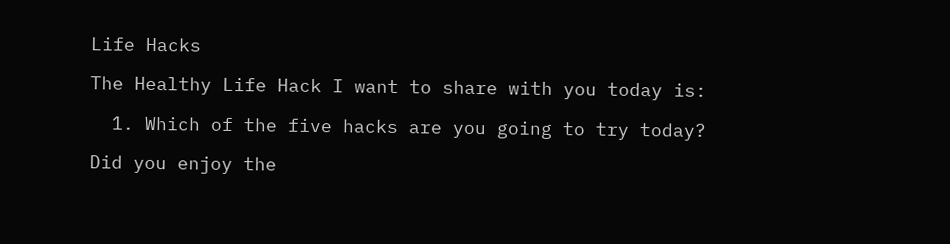Life Hacks

The Healthy Life Hack I want to share with you today is:

  1. Which of the five hacks are you going to try today?

Did you enjoy the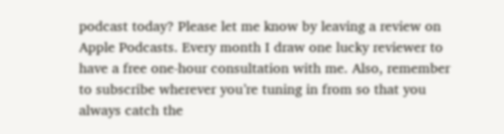podcast today? Please let me know by leaving a review on Apple Podcasts. Every month I draw one lucky reviewer to have a free one-hour consultation with me. Also, remember to subscribe wherever you’re tuning in from so that you always catch the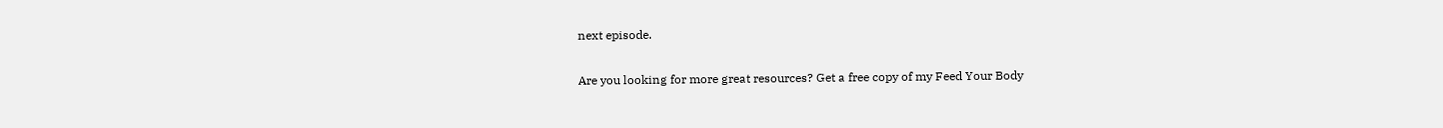next episode.

Are you looking for more great resources? Get a free copy of my Feed Your Body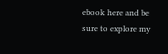ebook here and be sure to explore my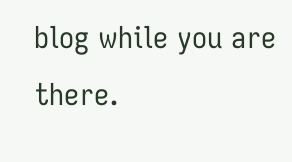blog while you are there.